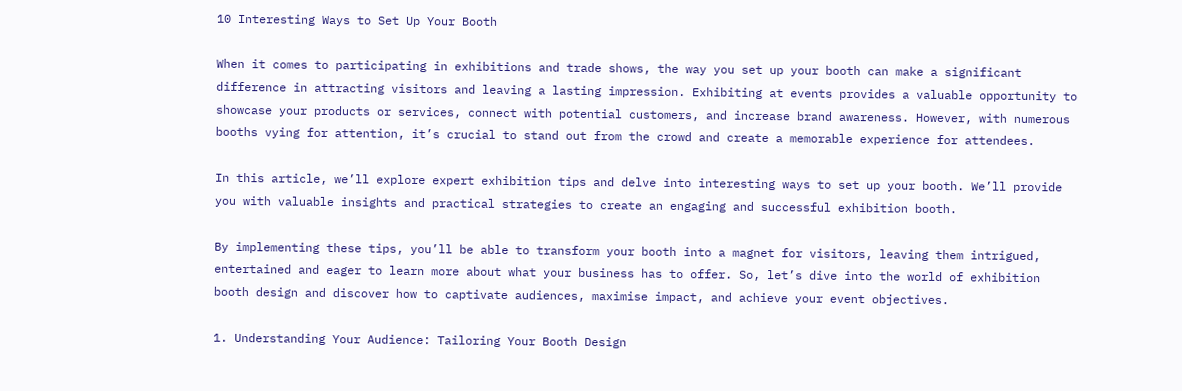10 Interesting Ways to Set Up Your Booth

When it comes to participating in exhibitions and trade shows, the way you set up your booth can make a significant difference in attracting visitors and leaving a lasting impression. Exhibiting at events provides a valuable opportunity to showcase your products or services, connect with potential customers, and increase brand awareness. However, with numerous booths vying for attention, it’s crucial to stand out from the crowd and create a memorable experience for attendees.

In this article, we’ll explore expert exhibition tips and delve into interesting ways to set up your booth. We’ll provide you with valuable insights and practical strategies to create an engaging and successful exhibition booth.

By implementing these tips, you’ll be able to transform your booth into a magnet for visitors, leaving them intrigued, entertained and eager to learn more about what your business has to offer. So, let’s dive into the world of exhibition booth design and discover how to captivate audiences, maximise impact, and achieve your event objectives.

1. Understanding Your Audience: Tailoring Your Booth Design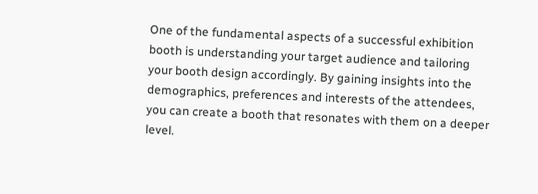One of the fundamental aspects of a successful exhibition booth is understanding your target audience and tailoring your booth design accordingly. By gaining insights into the demographics, preferences and interests of the attendees, you can create a booth that resonates with them on a deeper level.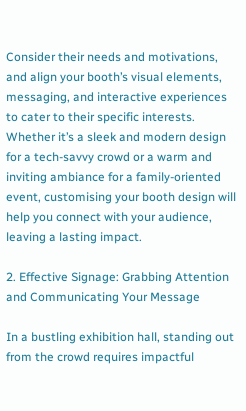Consider their needs and motivations, and align your booth’s visual elements, messaging, and interactive experiences to cater to their specific interests. Whether it’s a sleek and modern design for a tech-savvy crowd or a warm and inviting ambiance for a family-oriented event, customising your booth design will help you connect with your audience, leaving a lasting impact.

2. Effective Signage: Grabbing Attention and Communicating Your Message

In a bustling exhibition hall, standing out from the crowd requires impactful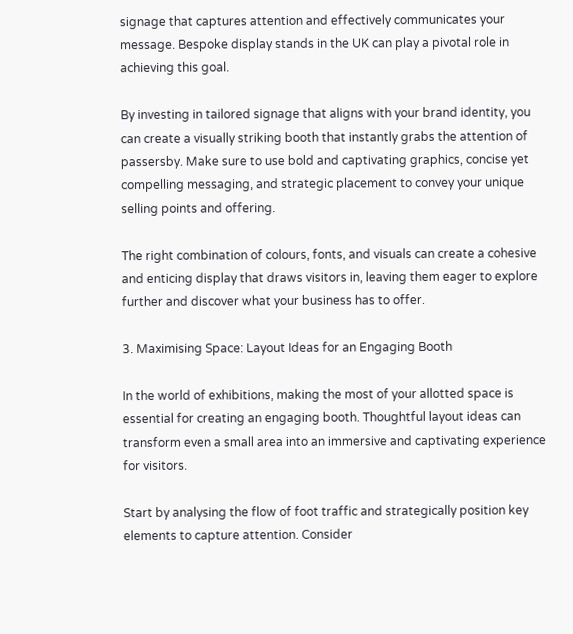signage that captures attention and effectively communicates your message. Bespoke display stands in the UK can play a pivotal role in achieving this goal.

By investing in tailored signage that aligns with your brand identity, you can create a visually striking booth that instantly grabs the attention of passersby. Make sure to use bold and captivating graphics, concise yet compelling messaging, and strategic placement to convey your unique selling points and offering.

The right combination of colours, fonts, and visuals can create a cohesive and enticing display that draws visitors in, leaving them eager to explore further and discover what your business has to offer.

3. Maximising Space: Layout Ideas for an Engaging Booth

In the world of exhibitions, making the most of your allotted space is essential for creating an engaging booth. Thoughtful layout ideas can transform even a small area into an immersive and captivating experience for visitors.

Start by analysing the flow of foot traffic and strategically position key elements to capture attention. Consider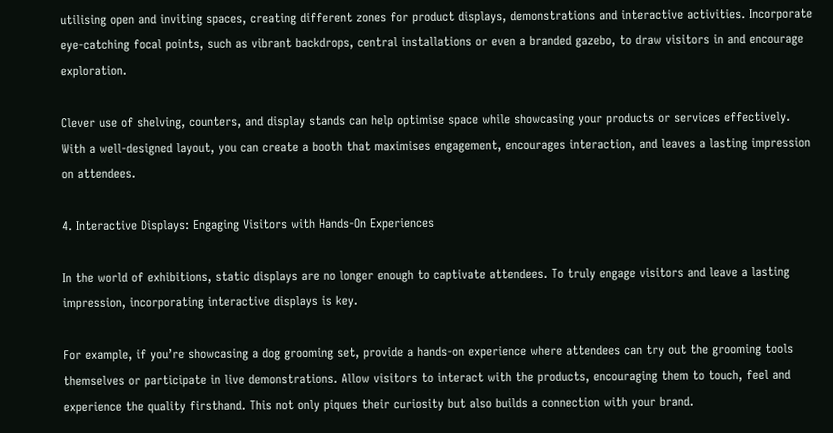utilising open and inviting spaces, creating different zones for product displays, demonstrations and interactive activities. Incorporate eye-catching focal points, such as vibrant backdrops, central installations or even a branded gazebo, to draw visitors in and encourage exploration.

Clever use of shelving, counters, and display stands can help optimise space while showcasing your products or services effectively. With a well-designed layout, you can create a booth that maximises engagement, encourages interaction, and leaves a lasting impression on attendees.

4. Interactive Displays: Engaging Visitors with Hands-On Experiences

In the world of exhibitions, static displays are no longer enough to captivate attendees. To truly engage visitors and leave a lasting impression, incorporating interactive displays is key.

For example, if you’re showcasing a dog grooming set, provide a hands-on experience where attendees can try out the grooming tools themselves or participate in live demonstrations. Allow visitors to interact with the products, encouraging them to touch, feel and experience the quality firsthand. This not only piques their curiosity but also builds a connection with your brand.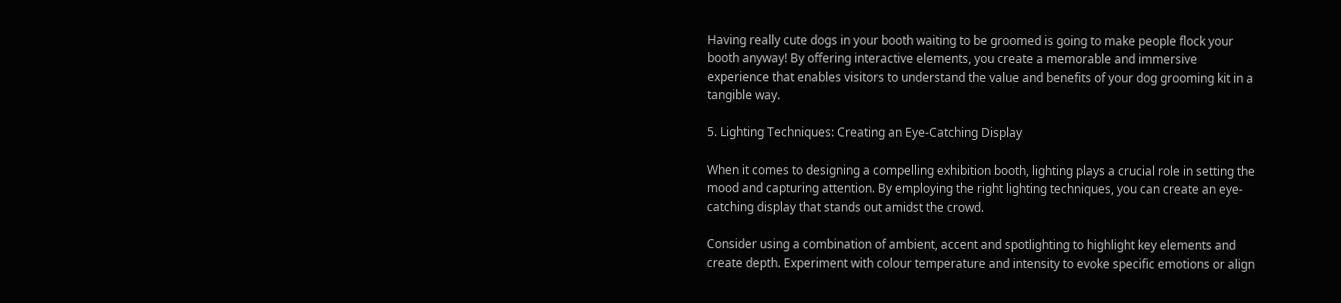Having really cute dogs in your booth waiting to be groomed is going to make people flock your booth anyway! By offering interactive elements, you create a memorable and immersive experience that enables visitors to understand the value and benefits of your dog grooming kit in a tangible way.

5. Lighting Techniques: Creating an Eye-Catching Display

When it comes to designing a compelling exhibition booth, lighting plays a crucial role in setting the mood and capturing attention. By employing the right lighting techniques, you can create an eye-catching display that stands out amidst the crowd.

Consider using a combination of ambient, accent and spotlighting to highlight key elements and create depth. Experiment with colour temperature and intensity to evoke specific emotions or align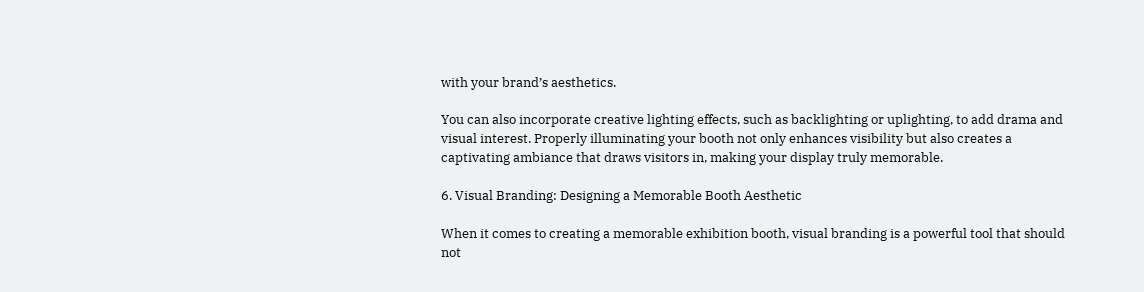with your brand’s aesthetics.

You can also incorporate creative lighting effects, such as backlighting or uplighting, to add drama and visual interest. Properly illuminating your booth not only enhances visibility but also creates a captivating ambiance that draws visitors in, making your display truly memorable.

6. Visual Branding: Designing a Memorable Booth Aesthetic

When it comes to creating a memorable exhibition booth, visual branding is a powerful tool that should not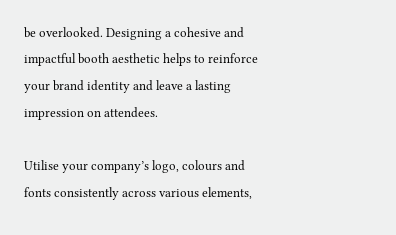be overlooked. Designing a cohesive and impactful booth aesthetic helps to reinforce your brand identity and leave a lasting impression on attendees.

Utilise your company’s logo, colours and fonts consistently across various elements,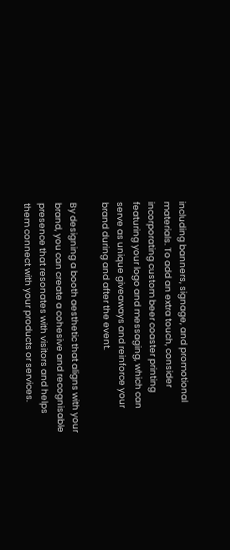including banners, signage, and promotional materials. To add an extra touch, consider incorporating custom beer coaster printing featuring your logo and messaging, which can serve as unique giveaways and reinforce your brand during and after the event.

By designing a booth aesthetic that aligns with your brand, you can create a cohesive and recognisable presence that resonates with visitors and helps them connect with your products or services.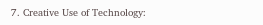7. Creative Use of Technology: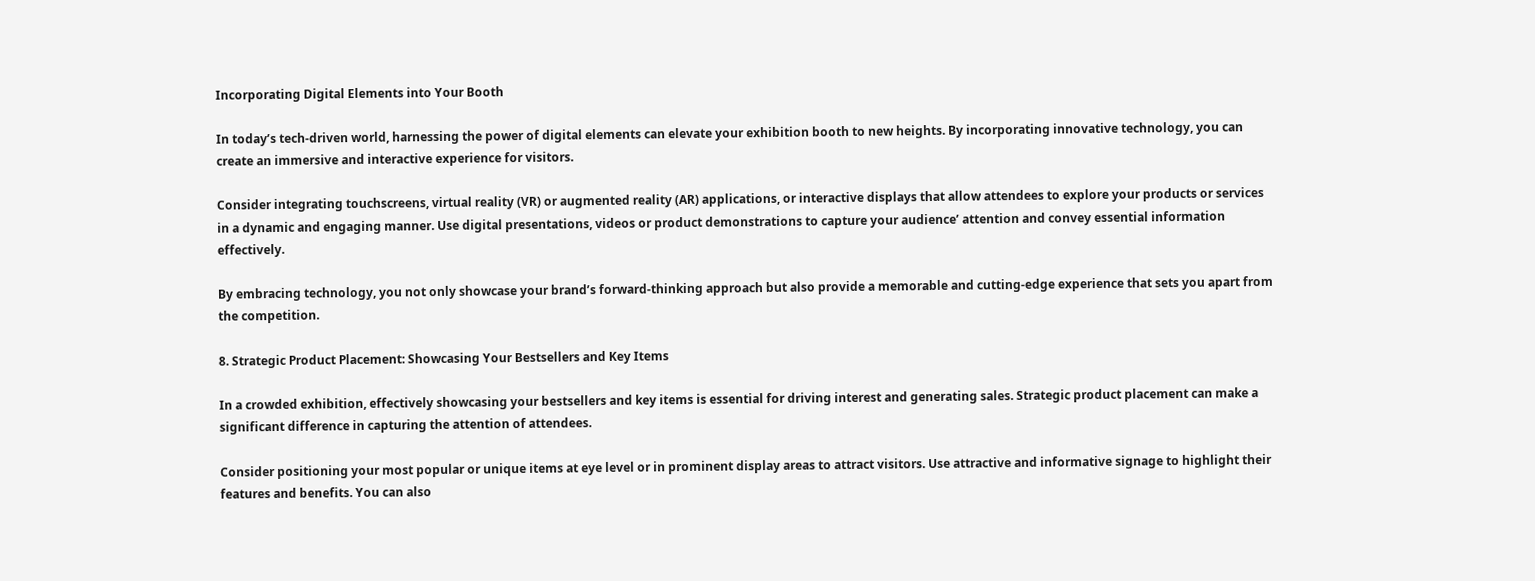Incorporating Digital Elements into Your Booth

In today’s tech-driven world, harnessing the power of digital elements can elevate your exhibition booth to new heights. By incorporating innovative technology, you can create an immersive and interactive experience for visitors.

Consider integrating touchscreens, virtual reality (VR) or augmented reality (AR) applications, or interactive displays that allow attendees to explore your products or services in a dynamic and engaging manner. Use digital presentations, videos or product demonstrations to capture your audience’ attention and convey essential information effectively.

By embracing technology, you not only showcase your brand’s forward-thinking approach but also provide a memorable and cutting-edge experience that sets you apart from the competition.

8. Strategic Product Placement: Showcasing Your Bestsellers and Key Items

In a crowded exhibition, effectively showcasing your bestsellers and key items is essential for driving interest and generating sales. Strategic product placement can make a significant difference in capturing the attention of attendees.

Consider positioning your most popular or unique items at eye level or in prominent display areas to attract visitors. Use attractive and informative signage to highlight their features and benefits. You can also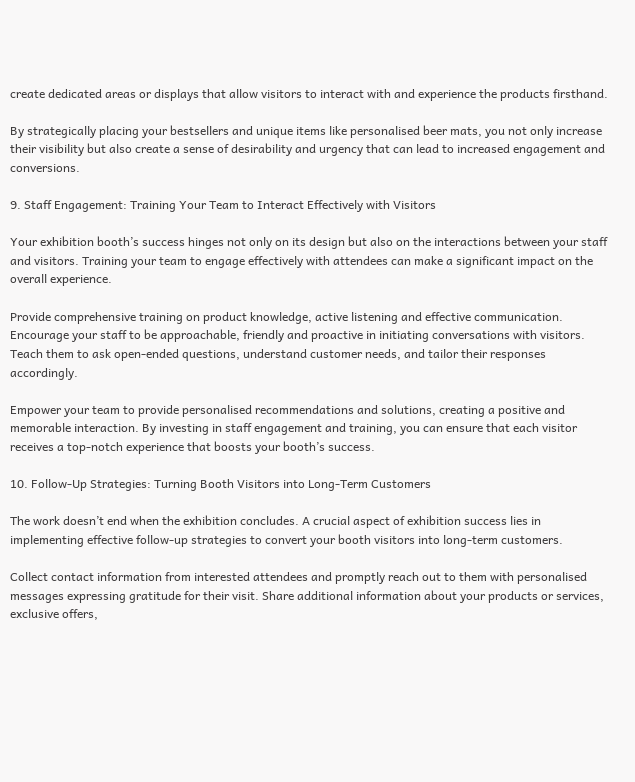create dedicated areas or displays that allow visitors to interact with and experience the products firsthand.

By strategically placing your bestsellers and unique items like personalised beer mats, you not only increase their visibility but also create a sense of desirability and urgency that can lead to increased engagement and conversions.

9. Staff Engagement: Training Your Team to Interact Effectively with Visitors

Your exhibition booth’s success hinges not only on its design but also on the interactions between your staff and visitors. Training your team to engage effectively with attendees can make a significant impact on the overall experience.

Provide comprehensive training on product knowledge, active listening and effective communication. Encourage your staff to be approachable, friendly and proactive in initiating conversations with visitors. Teach them to ask open-ended questions, understand customer needs, and tailor their responses accordingly.

Empower your team to provide personalised recommendations and solutions, creating a positive and memorable interaction. By investing in staff engagement and training, you can ensure that each visitor receives a top-notch experience that boosts your booth’s success.

10. Follow-Up Strategies: Turning Booth Visitors into Long-Term Customers

The work doesn’t end when the exhibition concludes. A crucial aspect of exhibition success lies in implementing effective follow-up strategies to convert your booth visitors into long-term customers.

Collect contact information from interested attendees and promptly reach out to them with personalised messages expressing gratitude for their visit. Share additional information about your products or services, exclusive offers,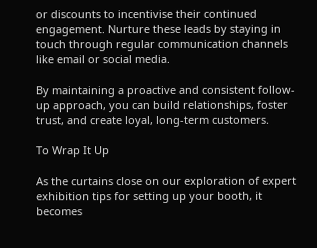or discounts to incentivise their continued engagement. Nurture these leads by staying in touch through regular communication channels like email or social media.

By maintaining a proactive and consistent follow-up approach, you can build relationships, foster trust, and create loyal, long-term customers.

To Wrap It Up

As the curtains close on our exploration of expert exhibition tips for setting up your booth, it becomes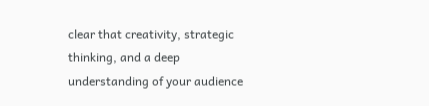clear that creativity, strategic thinking, and a deep understanding of your audience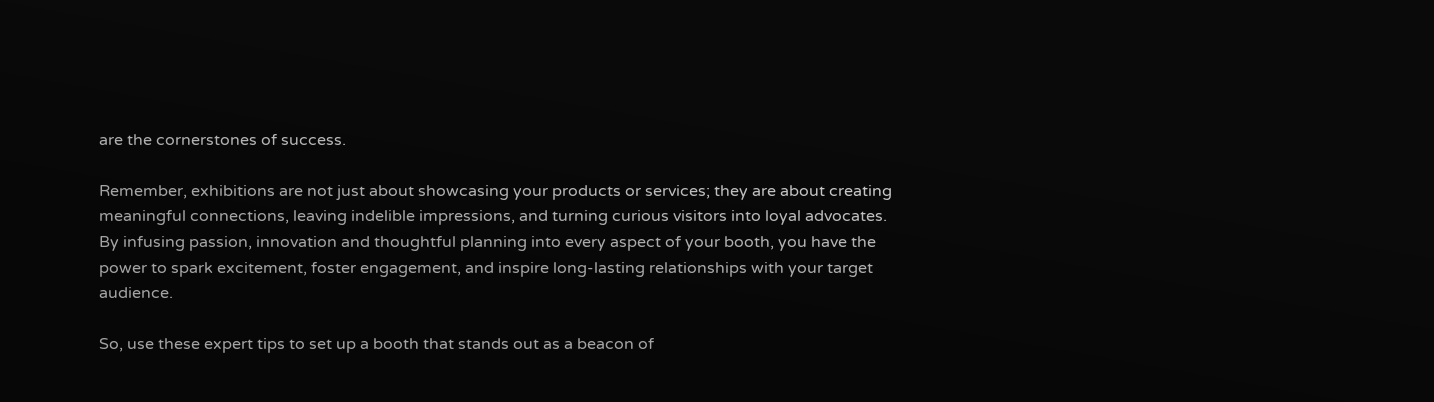are the cornerstones of success.

Remember, exhibitions are not just about showcasing your products or services; they are about creating meaningful connections, leaving indelible impressions, and turning curious visitors into loyal advocates. By infusing passion, innovation and thoughtful planning into every aspect of your booth, you have the power to spark excitement, foster engagement, and inspire long-lasting relationships with your target audience.

So, use these expert tips to set up a booth that stands out as a beacon of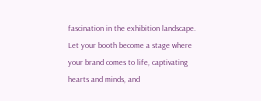fascination in the exhibition landscape. Let your booth become a stage where your brand comes to life, captivating hearts and minds, and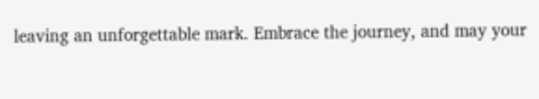leaving an unforgettable mark. Embrace the journey, and may your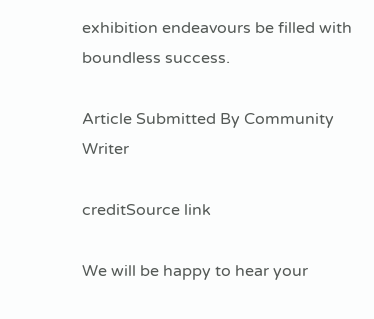exhibition endeavours be filled with boundless success.

Article Submitted By Community Writer

creditSource link

We will be happy to hear your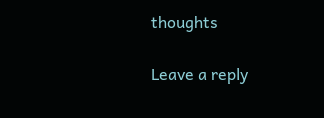thoughts

Leave a reply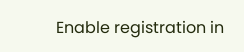Enable registration in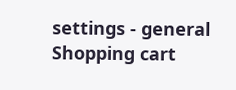settings - general
Shopping cart